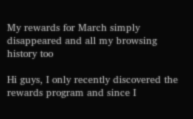My rewards for March simply disappeared and all my browsing history too

Hi guys, I only recently discovered the rewards program and since I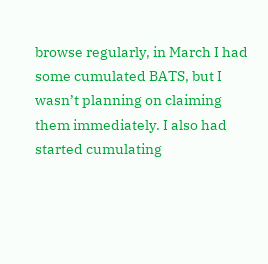browse regularly, in March I had some cumulated BATS, but I wasn’t planning on claiming them immediately. I also had started cumulating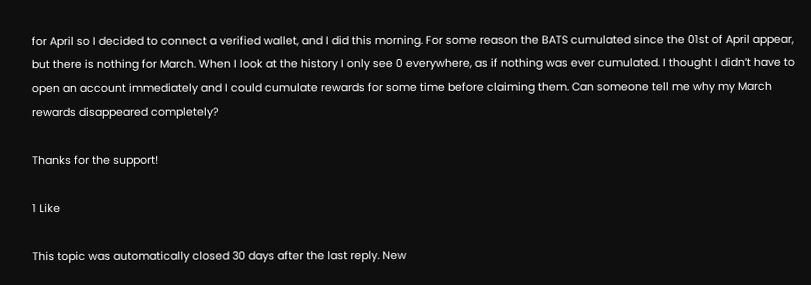for April so I decided to connect a verified wallet, and I did this morning. For some reason the BATS cumulated since the 01st of April appear, but there is nothing for March. When I look at the history I only see 0 everywhere, as if nothing was ever cumulated. I thought I didn’t have to open an account immediately and I could cumulate rewards for some time before claiming them. Can someone tell me why my March rewards disappeared completely?

Thanks for the support!

1 Like

This topic was automatically closed 30 days after the last reply. New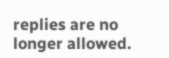replies are no longer allowed.